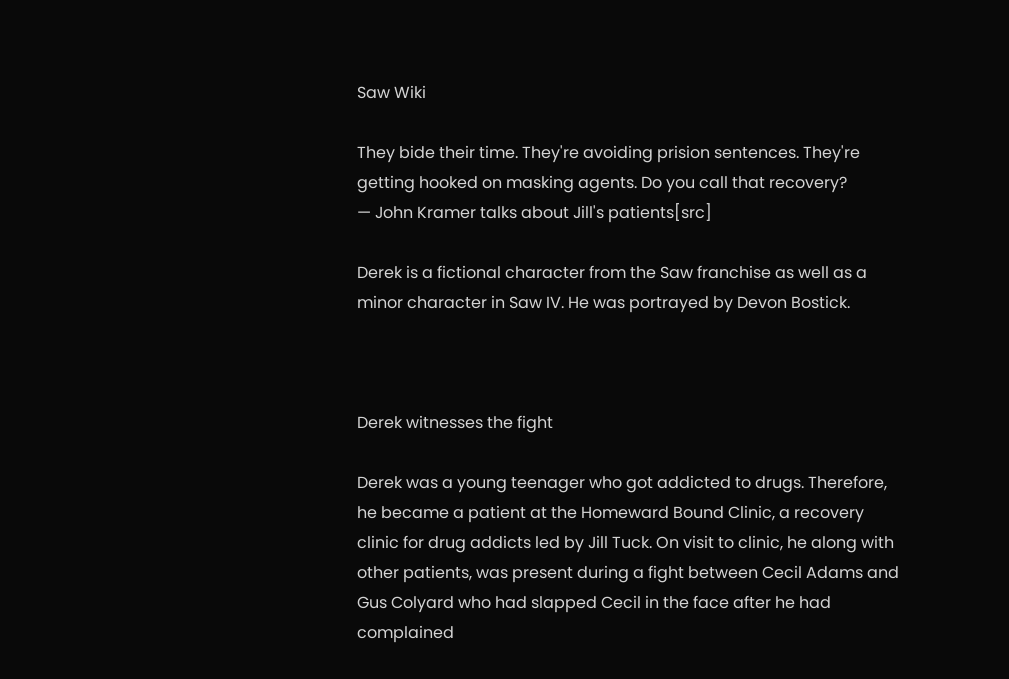Saw Wiki

They bide their time. They're avoiding prision sentences. They're getting hooked on masking agents. Do you call that recovery?
— John Kramer talks about Jill's patients[src]

Derek is a fictional character from the Saw franchise as well as a minor character in Saw IV. He was portrayed by Devon Bostick.



Derek witnesses the fight

Derek was a young teenager who got addicted to drugs. Therefore, he became a patient at the Homeward Bound Clinic, a recovery clinic for drug addicts led by Jill Tuck. On visit to clinic, he along with other patients, was present during a fight between Cecil Adams and Gus Colyard who had slapped Cecil in the face after he had complained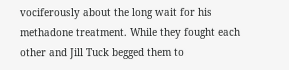vociferously about the long wait for his methadone treatment. While they fought each other and Jill Tuck begged them to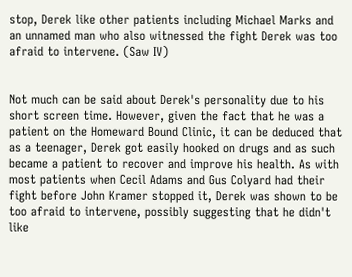stop, Derek like other patients including Michael Marks and an unnamed man who also witnessed the fight Derek was too afraid to intervene. (Saw IV)


Not much can be said about Derek's personality due to his short screen time. However, given the fact that he was a patient on the Homeward Bound Clinic, it can be deduced that as a teenager, Derek got easily hooked on drugs and as such became a patient to recover and improve his health. As with most patients when Cecil Adams and Gus Colyard had their fight before John Kramer stopped it, Derek was shown to be too afraid to intervene, possibly suggesting that he didn't like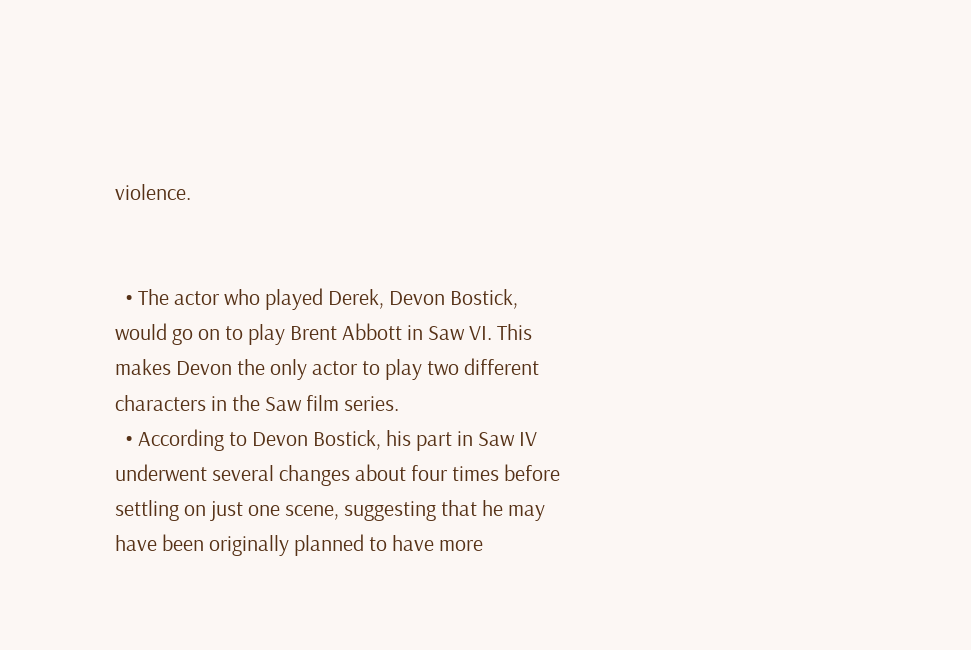violence.


  • The actor who played Derek, Devon Bostick, would go on to play Brent Abbott in Saw VI. This makes Devon the only actor to play two different characters in the Saw film series.
  • According to Devon Bostick, his part in Saw IV underwent several changes about four times before settling on just one scene, suggesting that he may have been originally planned to have more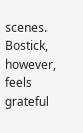scenes. Bostick, however, feels grateful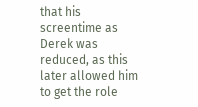that his screentime as Derek was reduced, as this later allowed him to get the role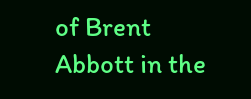of Brent Abbott in the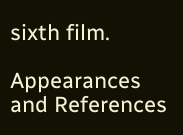sixth film.

Appearances and References